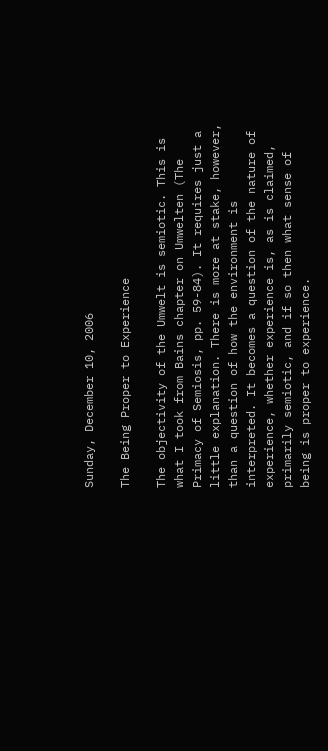Sunday, December 10, 2006

The Being Proper to Experience

The objectivity of the Umwelt is semiotic. This is what I took from Bains chapter on Umwelten (The Primacy of Semiosis, pp. 59-84). It requires just a little explanation. There is more at stake, however, than a question of how the environment is interpreted. It becomes a question of the nature of experience, whether experience is, as is claimed, primarily semiotic, and if so then what sense of being is proper to experience.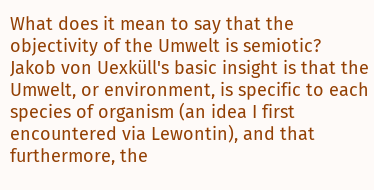What does it mean to say that the objectivity of the Umwelt is semiotic? Jakob von Uexküll's basic insight is that the Umwelt, or environment, is specific to each species of organism (an idea I first encountered via Lewontin), and that furthermore, the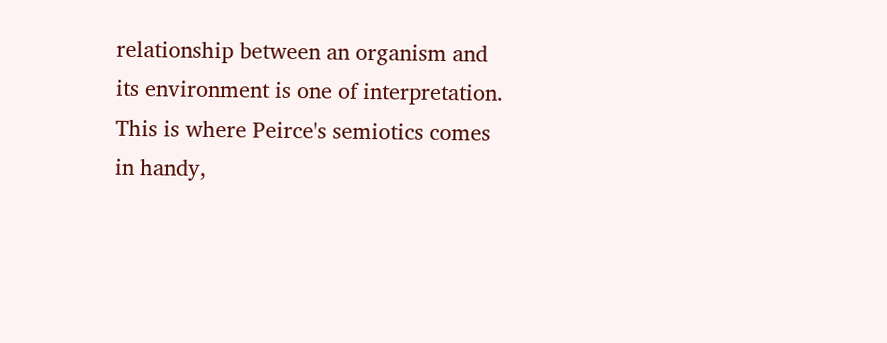relationship between an organism and its environment is one of interpretation. This is where Peirce's semiotics comes in handy,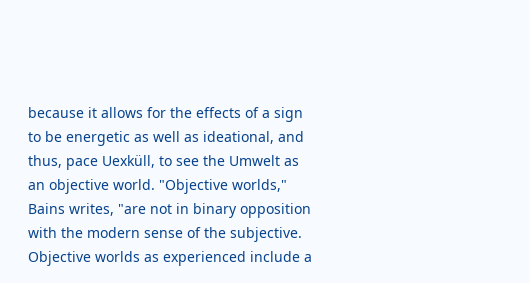because it allows for the effects of a sign to be energetic as well as ideational, and thus, pace Uexküll, to see the Umwelt as an objective world. "Objective worlds," Bains writes, "are not in binary opposition with the modern sense of the subjective. Objective worlds as experienced include a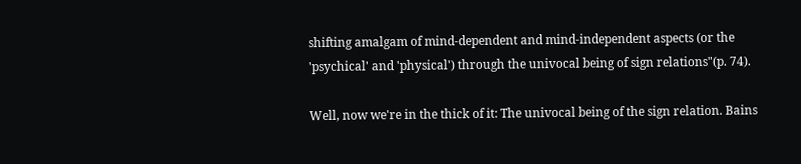shifting amalgam of mind-dependent and mind-independent aspects (or the 'psychical' and 'physical') through the univocal being of sign relations"(p. 74).

Well, now we're in the thick of it: The univocal being of the sign relation. Bains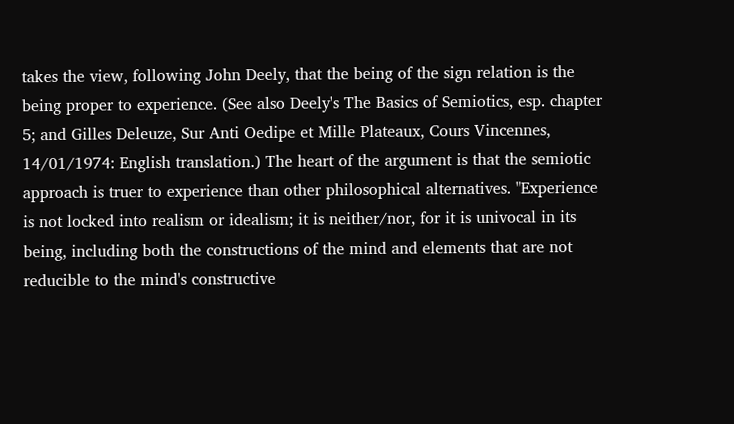takes the view, following John Deely, that the being of the sign relation is the being proper to experience. (See also Deely's The Basics of Semiotics, esp. chapter 5; and Gilles Deleuze, Sur Anti Oedipe et Mille Plateaux, Cours Vincennes, 14/01/1974: English translation.) The heart of the argument is that the semiotic approach is truer to experience than other philosophical alternatives. "Experience is not locked into realism or idealism; it is neither/nor, for it is univocal in its being, including both the constructions of the mind and elements that are not reducible to the mind's constructive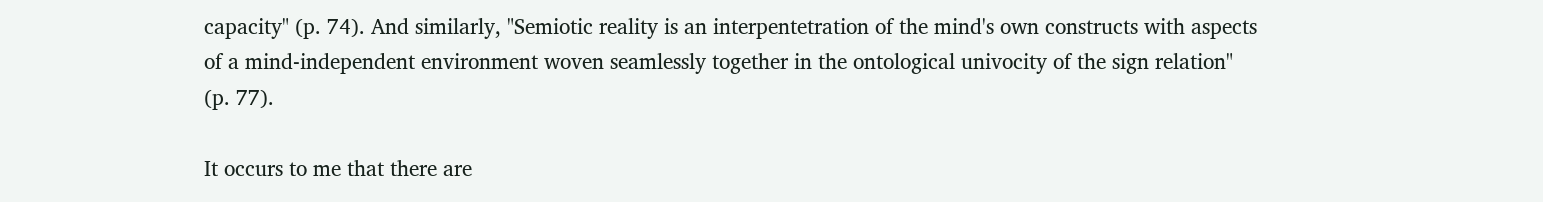capacity" (p. 74). And similarly, "Semiotic reality is an interpentetration of the mind's own constructs with aspects of a mind-independent environment woven seamlessly together in the ontological univocity of the sign relation" (p. 77).

It occurs to me that there are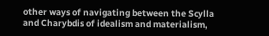other ways of navigating between the Scylla and Charybdis of idealism and materialism,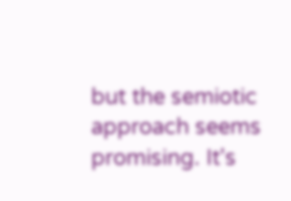but the semiotic approach seems promising. It's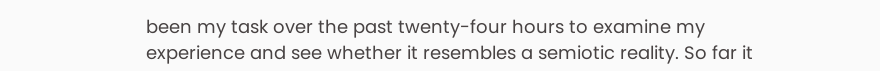been my task over the past twenty-four hours to examine my experience and see whether it resembles a semiotic reality. So far it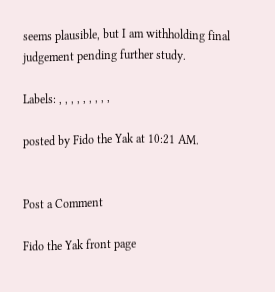seems plausible, but I am withholding final judgement pending further study.

Labels: , , , , , , , , ,

posted by Fido the Yak at 10:21 AM.


Post a Comment

Fido the Yak front page